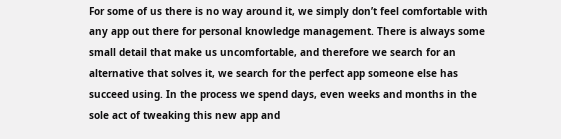For some of us there is no way around it, we simply don’t feel comfortable with any app out there for personal knowledge management. There is always some small detail that make us uncomfortable, and therefore we search for an alternative that solves it, we search for the perfect app someone else has succeed using. In the process we spend days, even weeks and months in the sole act of tweaking this new app and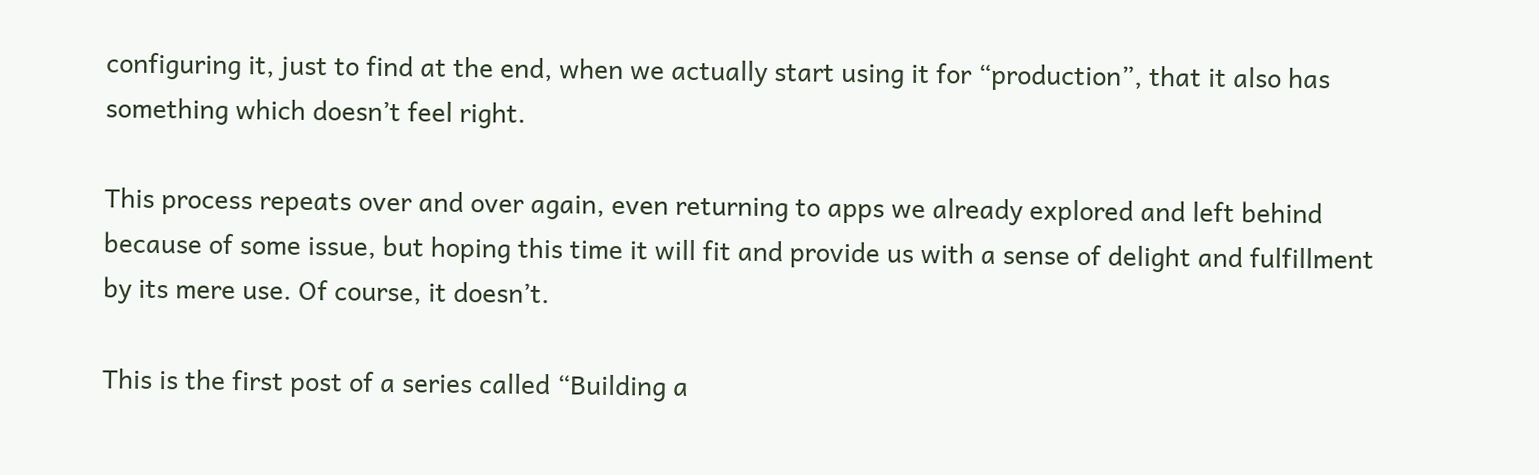configuring it, just to find at the end, when we actually start using it for “production”, that it also has something which doesn’t feel right.

This process repeats over and over again, even returning to apps we already explored and left behind because of some issue, but hoping this time it will fit and provide us with a sense of delight and fulfillment by its mere use. Of course, it doesn’t.

This is the first post of a series called “Building a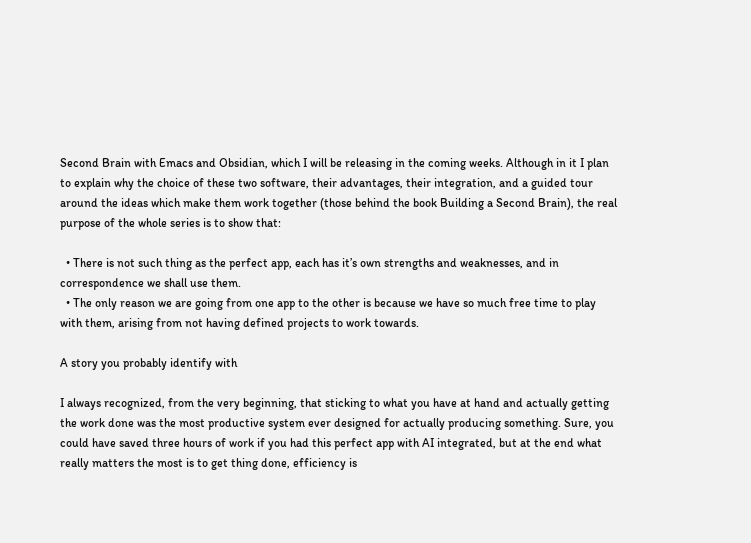Second Brain with Emacs and Obsidian, which I will be releasing in the coming weeks. Although in it I plan to explain why the choice of these two software, their advantages, their integration, and a guided tour around the ideas which make them work together (those behind the book Building a Second Brain), the real purpose of the whole series is to show that:

  • There is not such thing as the perfect app, each has it’s own strengths and weaknesses, and in correspondence we shall use them.
  • The only reason we are going from one app to the other is because we have so much free time to play with them, arising from not having defined projects to work towards.

A story you probably identify with

I always recognized, from the very beginning, that sticking to what you have at hand and actually getting the work done was the most productive system ever designed for actually producing something. Sure, you could have saved three hours of work if you had this perfect app with AI integrated, but at the end what really matters the most is to get thing done, efficiency is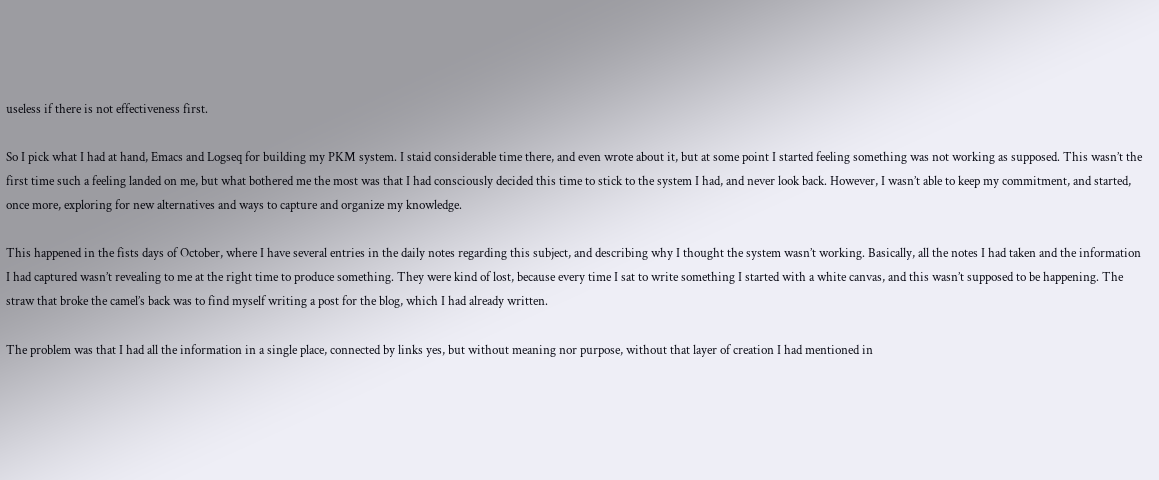useless if there is not effectiveness first.

So I pick what I had at hand, Emacs and Logseq for building my PKM system. I staid considerable time there, and even wrote about it, but at some point I started feeling something was not working as supposed. This wasn’t the first time such a feeling landed on me, but what bothered me the most was that I had consciously decided this time to stick to the system I had, and never look back. However, I wasn’t able to keep my commitment, and started, once more, exploring for new alternatives and ways to capture and organize my knowledge.

This happened in the fists days of October, where I have several entries in the daily notes regarding this subject, and describing why I thought the system wasn’t working. Basically, all the notes I had taken and the information I had captured wasn’t revealing to me at the right time to produce something. They were kind of lost, because every time I sat to write something I started with a white canvas, and this wasn’t supposed to be happening. The straw that broke the camel’s back was to find myself writing a post for the blog, which I had already written.

The problem was that I had all the information in a single place, connected by links yes, but without meaning nor purpose, without that layer of creation I had mentioned in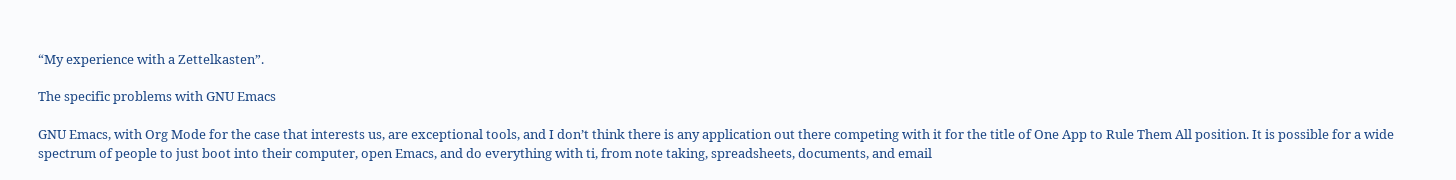“My experience with a Zettelkasten”.

The specific problems with GNU Emacs

GNU Emacs, with Org Mode for the case that interests us, are exceptional tools, and I don’t think there is any application out there competing with it for the title of One App to Rule Them All position. It is possible for a wide spectrum of people to just boot into their computer, open Emacs, and do everything with ti, from note taking, spreadsheets, documents, and email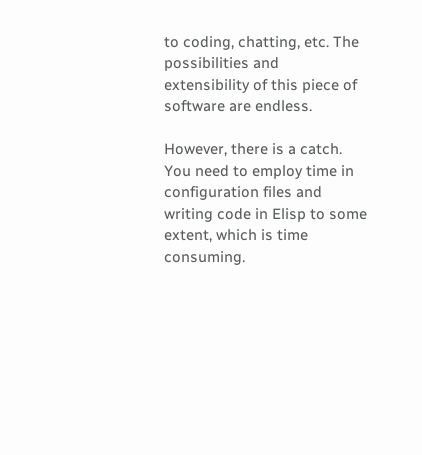to coding, chatting, etc. The possibilities and extensibility of this piece of software are endless.

However, there is a catch. You need to employ time in configuration files and writing code in Elisp to some extent, which is time consuming.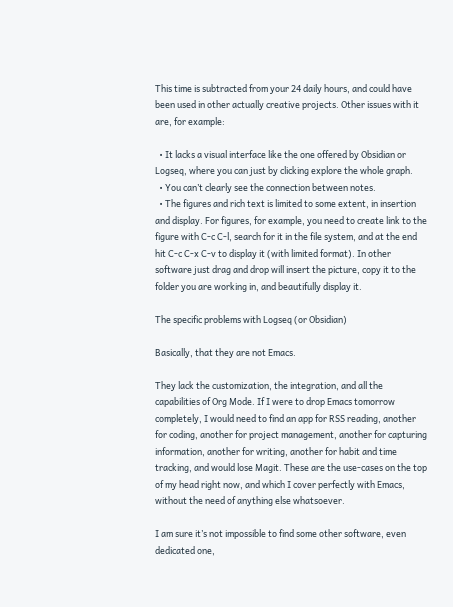This time is subtracted from your 24 daily hours, and could have been used in other actually creative projects. Other issues with it are, for example:

  • It lacks a visual interface like the one offered by Obsidian or Logseq, where you can just by clicking explore the whole graph.
  • You can’t clearly see the connection between notes.
  • The figures and rich text is limited to some extent, in insertion and display. For figures, for example, you need to create link to the figure with C-c C-l, search for it in the file system, and at the end hit C-c C-x C-v to display it (with limited format). In other software just drag and drop will insert the picture, copy it to the folder you are working in, and beautifully display it.

The specific problems with Logseq (or Obsidian)

Basically, that they are not Emacs.

They lack the customization, the integration, and all the capabilities of Org Mode. If I were to drop Emacs tomorrow completely, I would need to find an app for RSS reading, another for coding, another for project management, another for capturing information, another for writing, another for habit and time tracking, and would lose Magit. These are the use-cases on the top of my head right now, and which I cover perfectly with Emacs, without the need of anything else whatsoever.

I am sure it’s not impossible to find some other software, even dedicated one,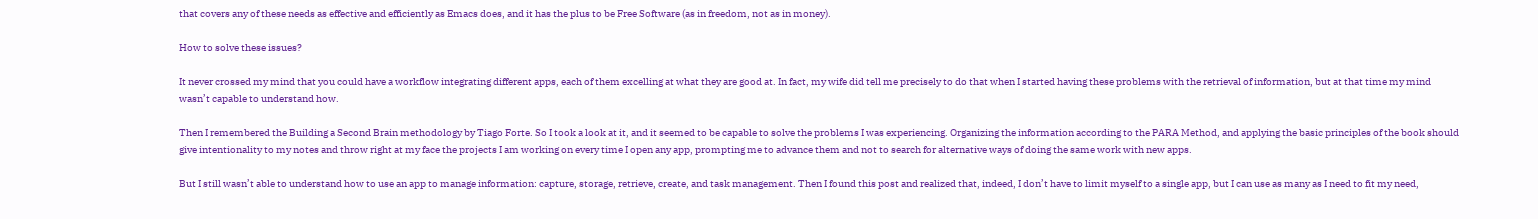that covers any of these needs as effective and efficiently as Emacs does, and it has the plus to be Free Software (as in freedom, not as in money).

How to solve these issues?

It never crossed my mind that you could have a workflow integrating different apps, each of them excelling at what they are good at. In fact, my wife did tell me precisely to do that when I started having these problems with the retrieval of information, but at that time my mind wasn’t capable to understand how.

Then I remembered the Building a Second Brain methodology by Tiago Forte. So I took a look at it, and it seemed to be capable to solve the problems I was experiencing. Organizing the information according to the PARA Method, and applying the basic principles of the book should give intentionality to my notes and throw right at my face the projects I am working on every time I open any app, prompting me to advance them and not to search for alternative ways of doing the same work with new apps.

But I still wasn’t able to understand how to use an app to manage information: capture, storage, retrieve, create, and task management. Then I found this post and realized that, indeed, I don’t have to limit myself to a single app, but I can use as many as I need to fit my need,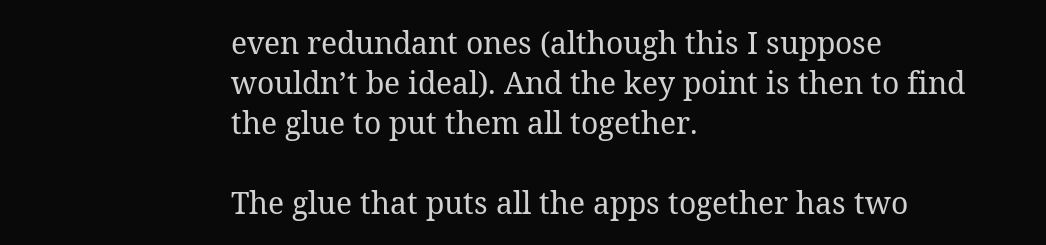even redundant ones (although this I suppose wouldn’t be ideal). And the key point is then to find the glue to put them all together.

The glue that puts all the apps together has two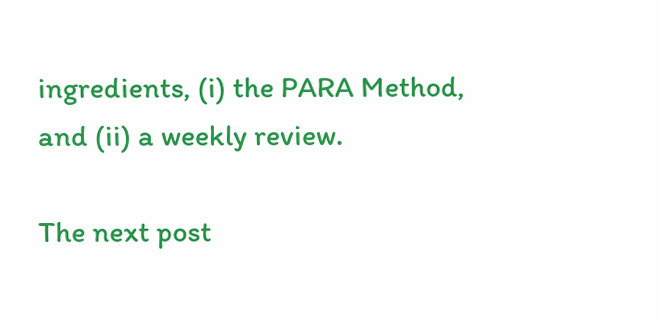ingredients, (i) the PARA Method, and (ii) a weekly review.

The next post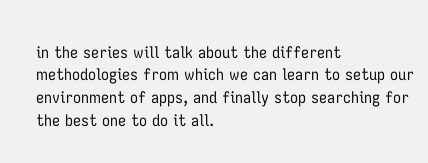in the series will talk about the different methodologies from which we can learn to setup our environment of apps, and finally stop searching for the best one to do it all.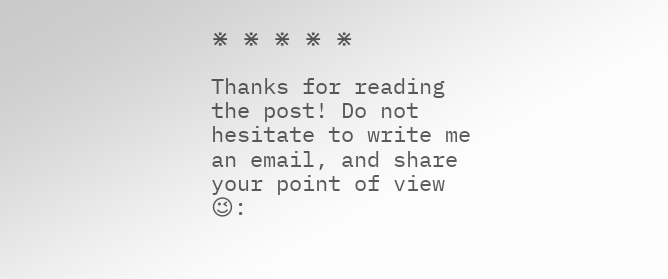⋇ ⋇ ⋇ ⋇ ⋇

Thanks for reading the post! Do not hesitate to write me an email, and share your point of view 😉: